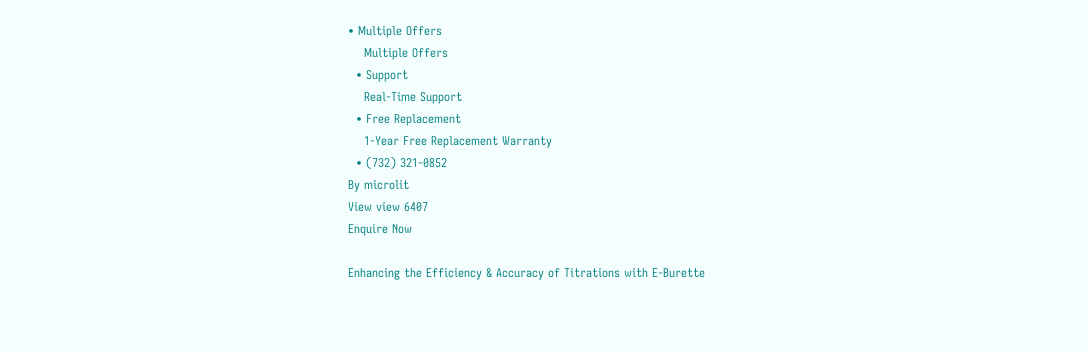• Multiple Offers
    Multiple Offers
  • Support
    Real-Time Support
  • Free Replacement
    1-Year Free Replacement Warranty
  • (732) 321-0852
By microlit
View view 6407
Enquire Now

Enhancing the Efficiency & Accuracy of Titrations with E-Burette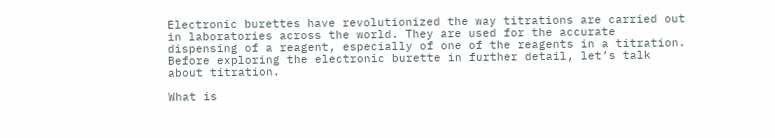Electronic burettes have revolutionized the way titrations are carried out in laboratories across the world. They are used for the accurate dispensing of a reagent, especially of one of the reagents in a titration. Before exploring the electronic burette in further detail, let’s talk about titration.

What is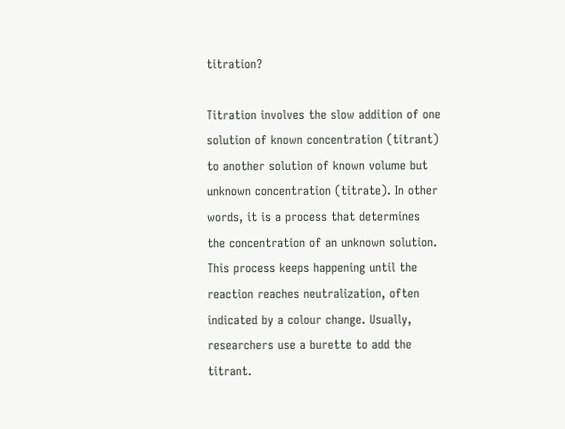titration?

Titration involves the slow addition of one solution of known concentration (titrant) to another solution of known volume but unknown concentration (titrate). In other words, it is a process that determines the concentration of an unknown solution. This process keeps happening until the reaction reaches neutralization, often indicated by a colour change. Usually, researchers use a burette to add the titrant.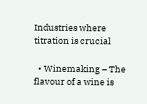Industries where titration is crucial

  • Winemaking – The flavour of a wine is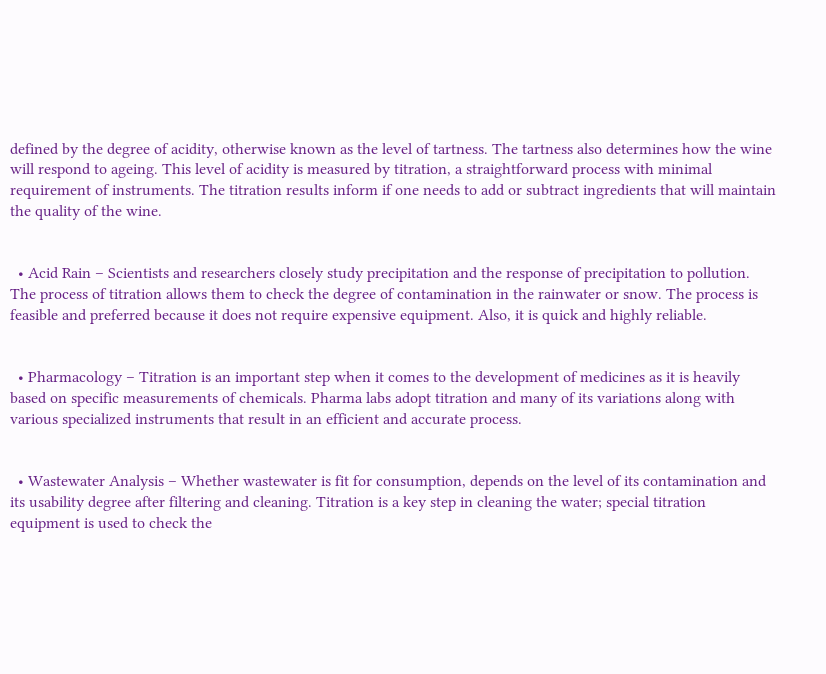defined by the degree of acidity, otherwise known as the level of tartness. The tartness also determines how the wine will respond to ageing. This level of acidity is measured by titration, a straightforward process with minimal requirement of instruments. The titration results inform if one needs to add or subtract ingredients that will maintain the quality of the wine.


  • Acid Rain – Scientists and researchers closely study precipitation and the response of precipitation to pollution. The process of titration allows them to check the degree of contamination in the rainwater or snow. The process is feasible and preferred because it does not require expensive equipment. Also, it is quick and highly reliable.


  • Pharmacology – Titration is an important step when it comes to the development of medicines as it is heavily based on specific measurements of chemicals. Pharma labs adopt titration and many of its variations along with various specialized instruments that result in an efficient and accurate process.


  • Wastewater Analysis – Whether wastewater is fit for consumption, depends on the level of its contamination and its usability degree after filtering and cleaning. Titration is a key step in cleaning the water; special titration equipment is used to check the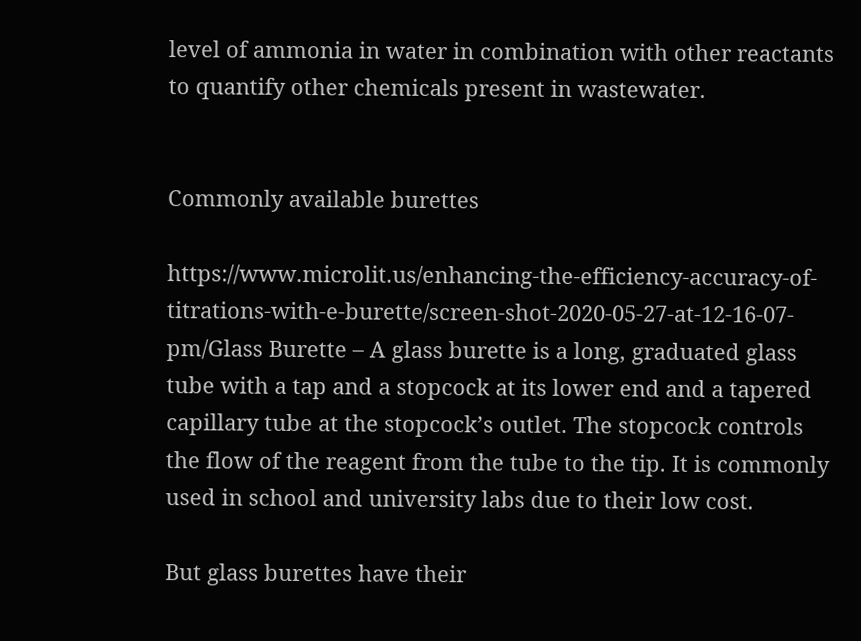level of ammonia in water in combination with other reactants to quantify other chemicals present in wastewater.


Commonly available burettes

https://www.microlit.us/enhancing-the-efficiency-accuracy-of-titrations-with-e-burette/screen-shot-2020-05-27-at-12-16-07-pm/Glass Burette – A glass burette is a long, graduated glass tube with a tap and a stopcock at its lower end and a tapered capillary tube at the stopcock’s outlet. The stopcock controls the flow of the reagent from the tube to the tip. It is commonly used in school and university labs due to their low cost.

But glass burettes have their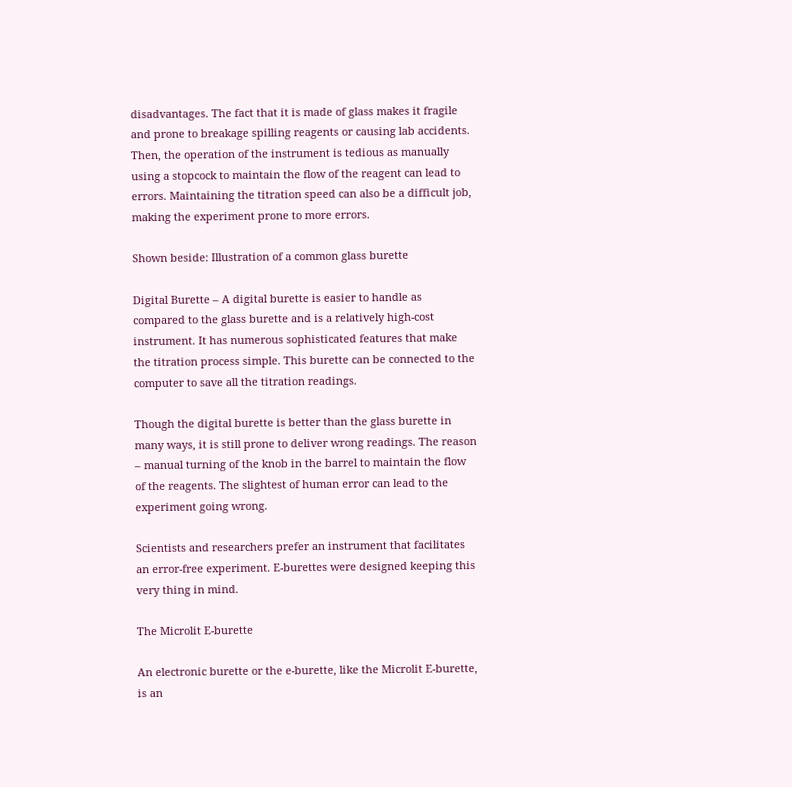disadvantages. The fact that it is made of glass makes it fragile and prone to breakage spilling reagents or causing lab accidents. Then, the operation of the instrument is tedious as manually using a stopcock to maintain the flow of the reagent can lead to errors. Maintaining the titration speed can also be a difficult job, making the experiment prone to more errors.

Shown beside: Illustration of a common glass burette

Digital Burette – A digital burette is easier to handle as compared to the glass burette and is a relatively high-cost instrument. It has numerous sophisticated features that make the titration process simple. This burette can be connected to the computer to save all the titration readings.

Though the digital burette is better than the glass burette in many ways, it is still prone to deliver wrong readings. The reason – manual turning of the knob in the barrel to maintain the flow of the reagents. The slightest of human error can lead to the experiment going wrong.

Scientists and researchers prefer an instrument that facilitates an error-free experiment. E-burettes were designed keeping this very thing in mind.

The Microlit E-burette

An electronic burette or the e-burette, like the Microlit E-burette, is an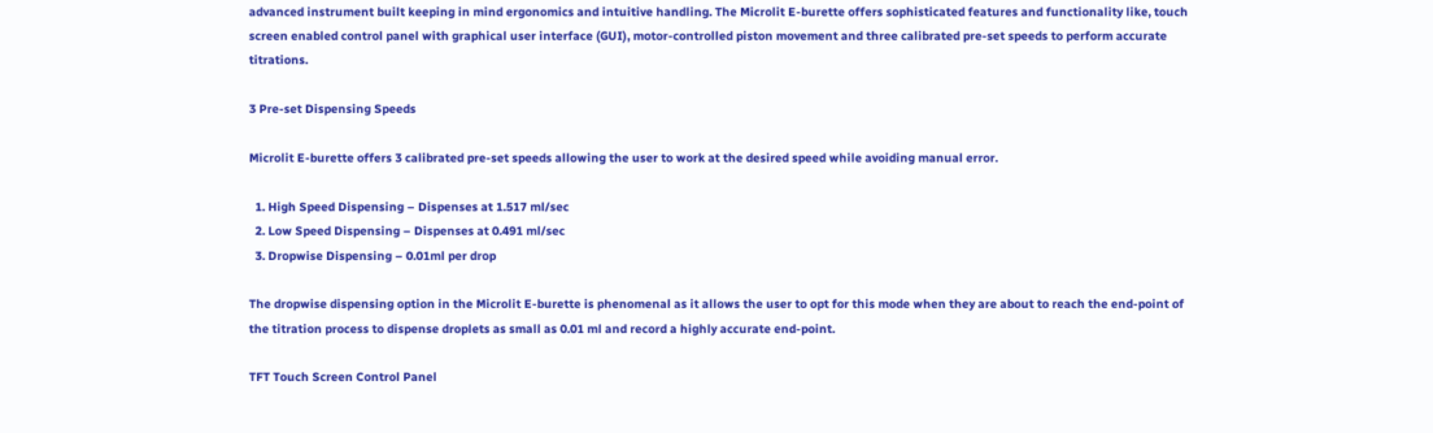advanced instrument built keeping in mind ergonomics and intuitive handling. The Microlit E-burette offers sophisticated features and functionality like, touch screen enabled control panel with graphical user interface (GUI), motor-controlled piston movement and three calibrated pre-set speeds to perform accurate titrations.

3 Pre-set Dispensing Speeds

Microlit E-burette offers 3 calibrated pre-set speeds allowing the user to work at the desired speed while avoiding manual error.

  1. High Speed Dispensing – Dispenses at 1.517 ml/sec
  2. Low Speed Dispensing – Dispenses at 0.491 ml/sec
  3. Dropwise Dispensing – 0.01ml per drop

The dropwise dispensing option in the Microlit E-burette is phenomenal as it allows the user to opt for this mode when they are about to reach the end-point of the titration process to dispense droplets as small as 0.01 ml and record a highly accurate end-point.

TFT Touch Screen Control Panel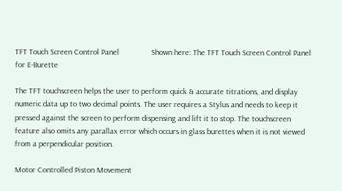TFT Touch Screen Control Panel                Shown here: The TFT Touch Screen Control Panel for E-Burette

The TFT touchscreen helps the user to perform quick & accurate titrations, and display numeric data up to two decimal points. The user requires a Stylus and needs to keep it pressed against the screen to perform dispensing and lift it to stop. The touchscreen feature also omits any parallax error which occurs in glass burettes when it is not viewed from a perpendicular position.

Motor Controlled Piston Movement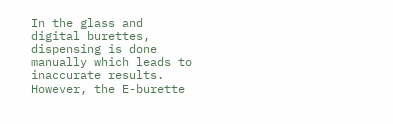In the glass and digital burettes, dispensing is done manually which leads to inaccurate results. However, the E-burette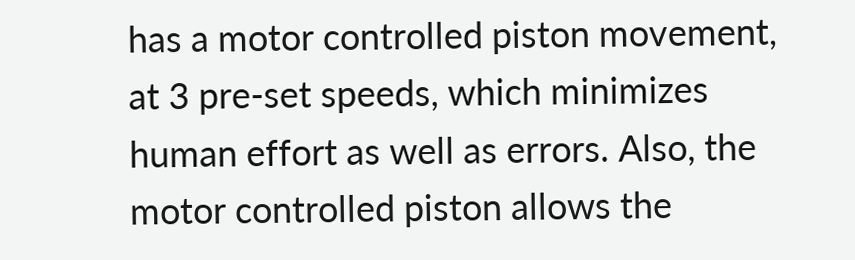has a motor controlled piston movement, at 3 pre-set speeds, which minimizes human effort as well as errors. Also, the motor controlled piston allows the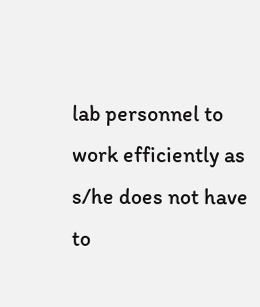lab personnel to work efficiently as s/he does not have to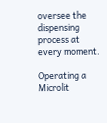oversee the dispensing process at every moment.

Operating a Microlit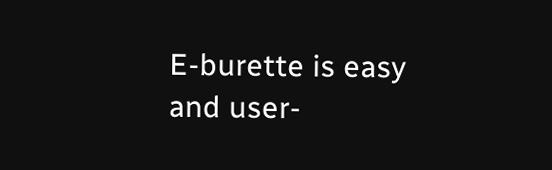E-burette is easy and user-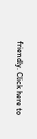friendly. Click here to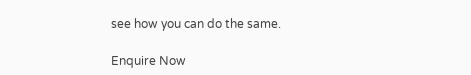see how you can do the same.

Enquire Now